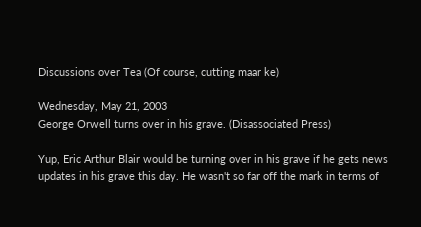Discussions over Tea (Of course, cutting maar ke)

Wednesday, May 21, 2003
George Orwell turns over in his grave. (Disassociated Press)

Yup, Eric Arthur Blair would be turning over in his grave if he gets news updates in his grave this day. He wasn't so far off the mark in terms of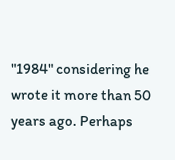"1984" considering he wrote it more than 50 years ago. Perhaps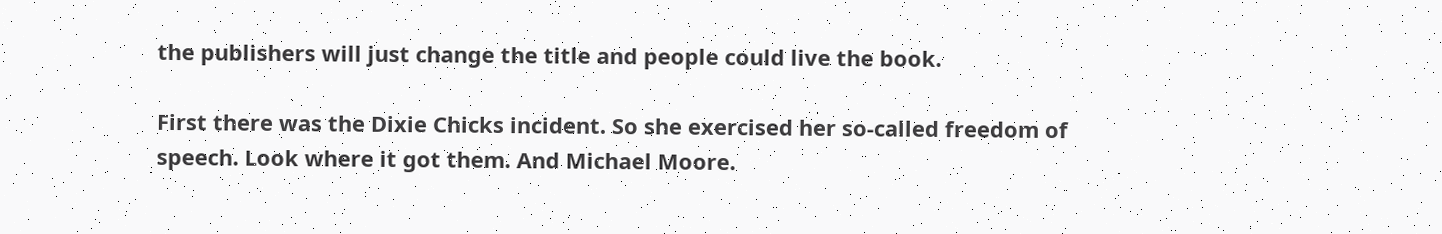the publishers will just change the title and people could live the book.

First there was the Dixie Chicks incident. So she exercised her so-called freedom of speech. Look where it got them. And Michael Moore.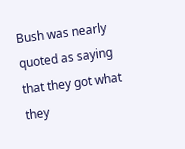Bush was nearly quoted as saying that they got what they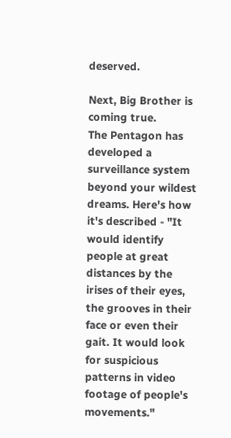deserved.

Next, Big Brother is coming true.
The Pentagon has developed a surveillance system beyond your wildest dreams. Here's how it's described - "It would identify people at great distances by the irises of their eyes, the grooves in their face or even their gait. It would look for suspicious patterns in video footage of people's movements."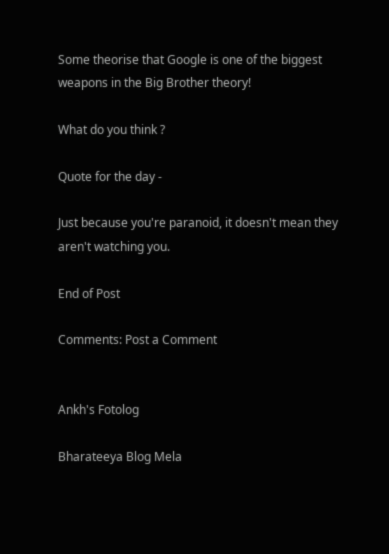Some theorise that Google is one of the biggest weapons in the Big Brother theory!

What do you think ?

Quote for the day -

Just because you're paranoid, it doesn't mean they aren't watching you.

End of Post

Comments: Post a Comment


Ankh's Fotolog

Bharateeya Blog Mela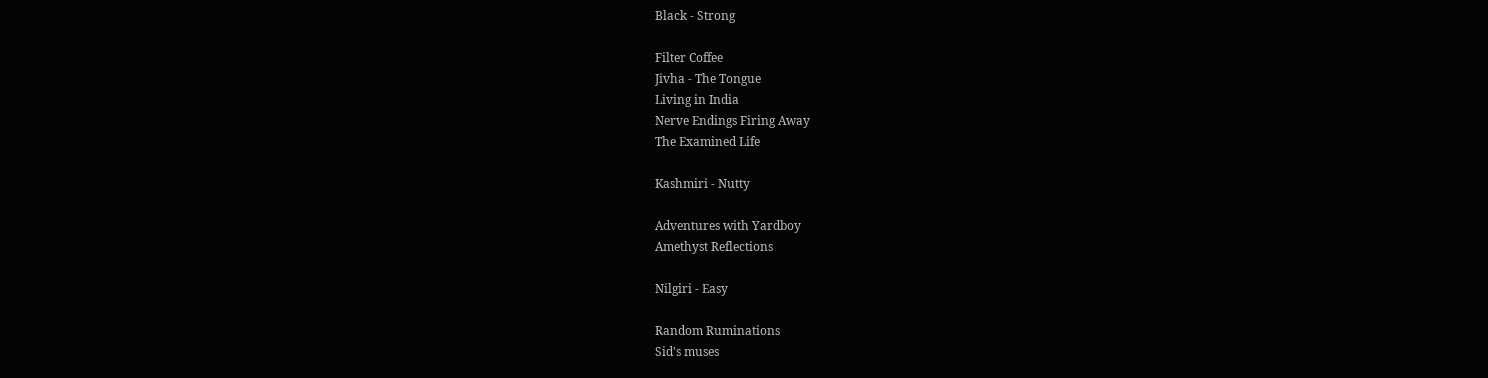Black - Strong

Filter Coffee
Jivha - The Tongue
Living in India
Nerve Endings Firing Away
The Examined Life

Kashmiri - Nutty

Adventures with Yardboy
Amethyst Reflections

Nilgiri - Easy

Random Ruminations
Sid's muses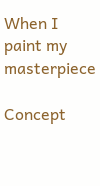When I paint my masterpiece

Concept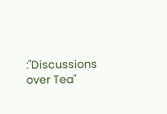:"Discussions over Tea"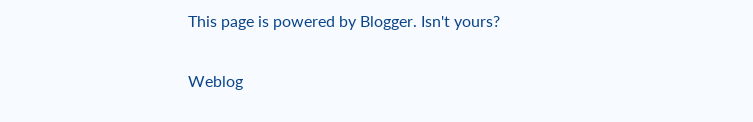This page is powered by Blogger. Isn't yours?

Weblog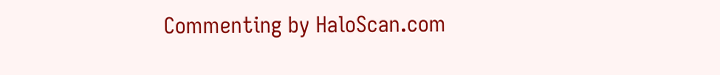Commenting by HaloScan.com